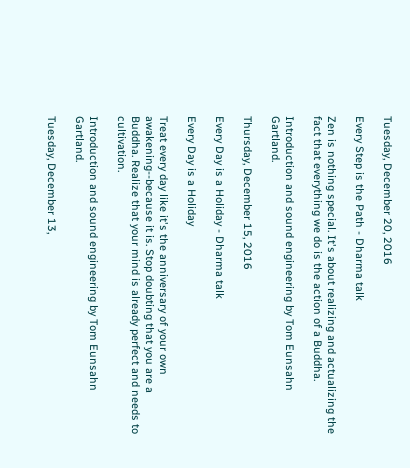Tuesday, December 20, 2016

Every Step is the Path - Dharma talk

Zen is nothing special. It's about realizing and actualizing the fact that everything we do is the action of a Buddha.

Introduction and sound engineering by Tom Eunsahn Gartland.

Thursday, December 15, 2016

Every Day is a Holiday - Dharma talk

Every Day is a Holiday

Treat every day like it's the anniversary of your own awakening--because it is. Stop doubting that you are a Buddha. Realize that your mind is already perfect and needs to cultivation.

Introduction and sound engineering by Tom Eunsahn Gartland.

Tuesday, December 13,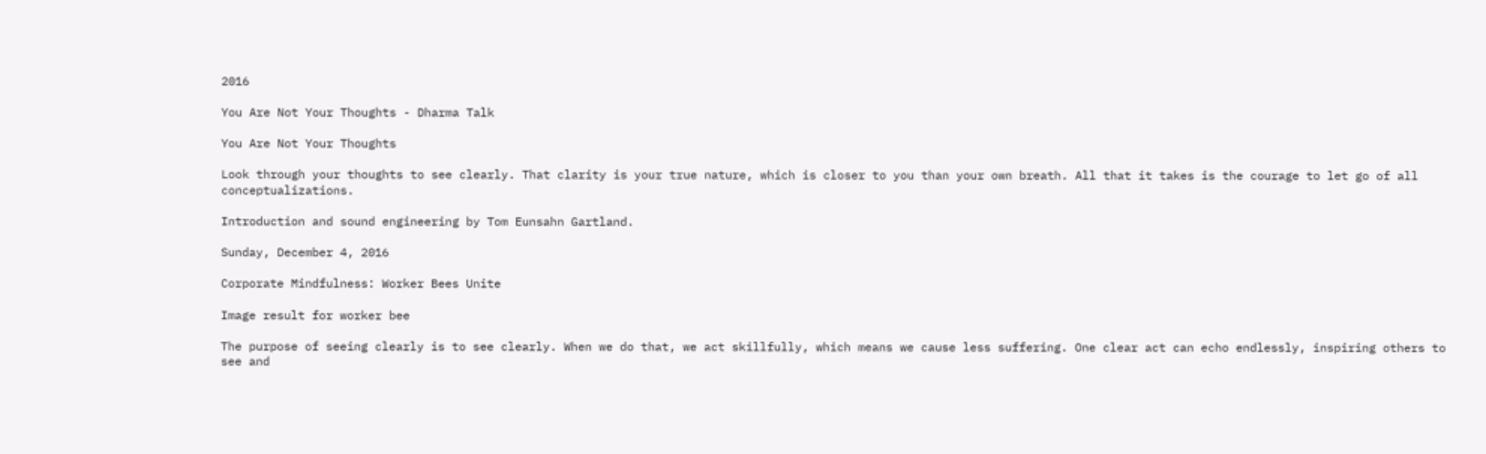2016

You Are Not Your Thoughts - Dharma Talk

You Are Not Your Thoughts

Look through your thoughts to see clearly. That clarity is your true nature, which is closer to you than your own breath. All that it takes is the courage to let go of all conceptualizations.

Introduction and sound engineering by Tom Eunsahn Gartland.

Sunday, December 4, 2016

Corporate Mindfulness: Worker Bees Unite

Image result for worker bee

The purpose of seeing clearly is to see clearly. When we do that, we act skillfully, which means we cause less suffering. One clear act can echo endlessly, inspiring others to see and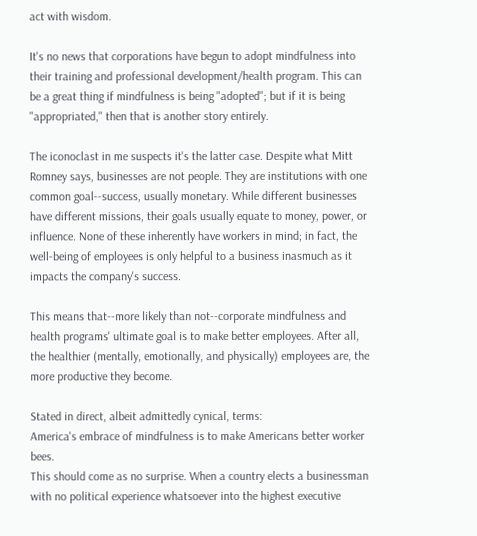act with wisdom.

It's no news that corporations have begun to adopt mindfulness into their training and professional development/health program. This can be a great thing if mindfulness is being "adopted"; but if it is being "appropriated," then that is another story entirely.

The iconoclast in me suspects it's the latter case. Despite what Mitt Romney says, businesses are not people. They are institutions with one common goal--success, usually monetary. While different businesses have different missions, their goals usually equate to money, power, or influence. None of these inherently have workers in mind; in fact, the well-being of employees is only helpful to a business inasmuch as it impacts the company's success.

This means that--more likely than not--corporate mindfulness and health programs' ultimate goal is to make better employees. After all, the healthier (mentally, emotionally, and physically) employees are, the more productive they become.

Stated in direct, albeit admittedly cynical, terms:
America's embrace of mindfulness is to make Americans better worker bees.
This should come as no surprise. When a country elects a businessman with no political experience whatsoever into the highest executive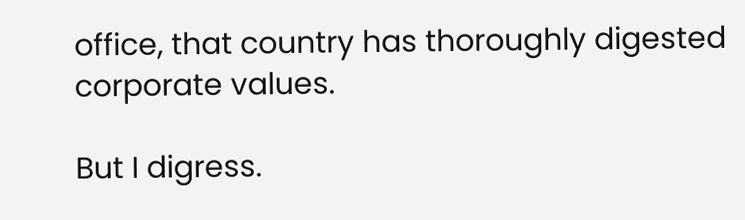office, that country has thoroughly digested corporate values.

But I digress.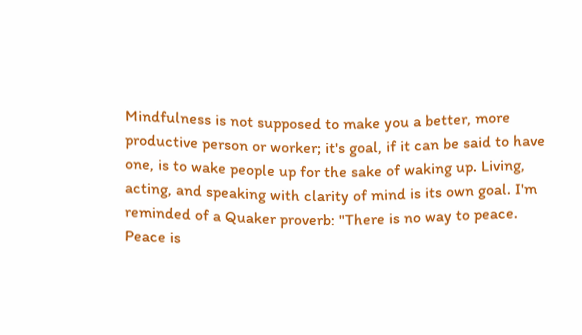Mindfulness is not supposed to make you a better, more productive person or worker; it's goal, if it can be said to have one, is to wake people up for the sake of waking up. Living, acting, and speaking with clarity of mind is its own goal. I'm reminded of a Quaker proverb: "There is no way to peace. Peace is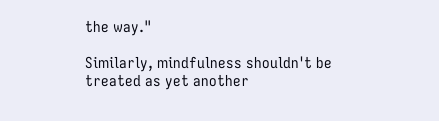the way."

Similarly, mindfulness shouldn't be treated as yet another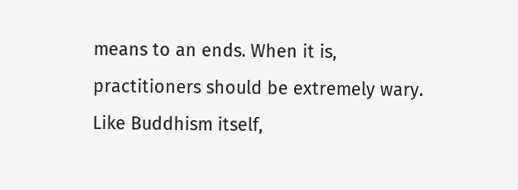means to an ends. When it is, practitioners should be extremely wary. Like Buddhism itself,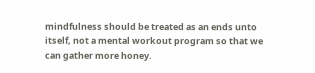mindfulness should be treated as an ends unto itself, not a mental workout program so that we can gather more honey.